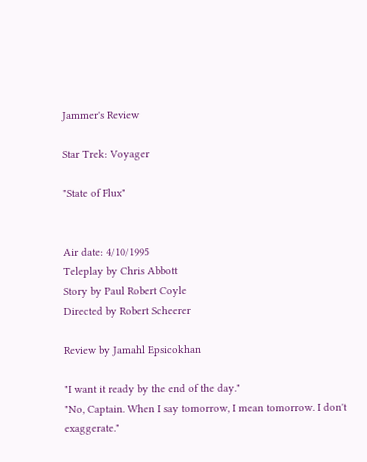Jammer's Review

Star Trek: Voyager

"State of Flux"


Air date: 4/10/1995
Teleplay by Chris Abbott
Story by Paul Robert Coyle
Directed by Robert Scheerer

Review by Jamahl Epsicokhan

"I want it ready by the end of the day."
"No, Captain. When I say tomorrow, I mean tomorrow. I don't exaggerate."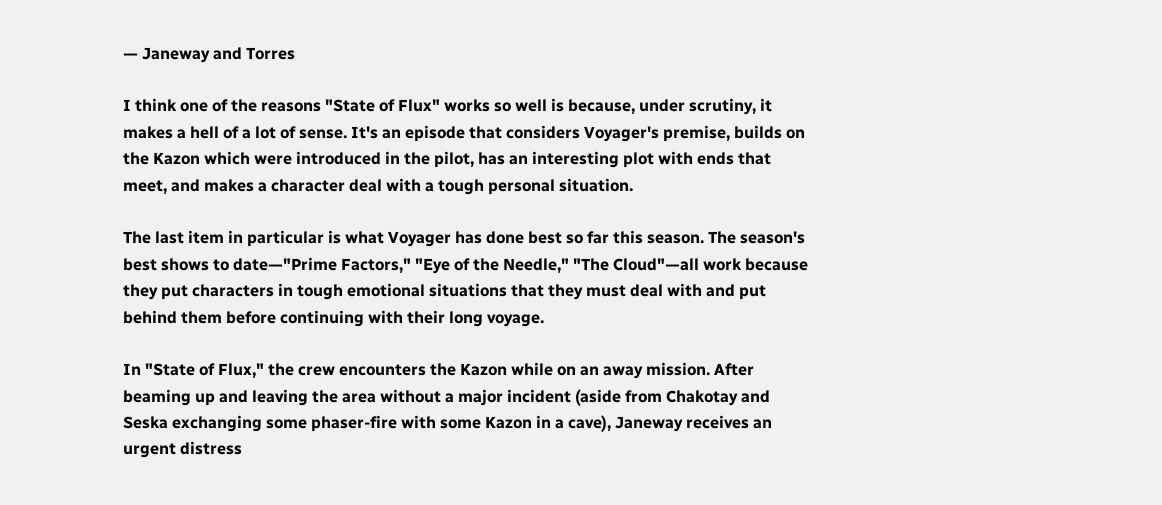— Janeway and Torres

I think one of the reasons "State of Flux" works so well is because, under scrutiny, it makes a hell of a lot of sense. It's an episode that considers Voyager's premise, builds on the Kazon which were introduced in the pilot, has an interesting plot with ends that meet, and makes a character deal with a tough personal situation.

The last item in particular is what Voyager has done best so far this season. The season's best shows to date—"Prime Factors," "Eye of the Needle," "The Cloud"—all work because they put characters in tough emotional situations that they must deal with and put behind them before continuing with their long voyage.

In "State of Flux," the crew encounters the Kazon while on an away mission. After beaming up and leaving the area without a major incident (aside from Chakotay and Seska exchanging some phaser-fire with some Kazon in a cave), Janeway receives an urgent distress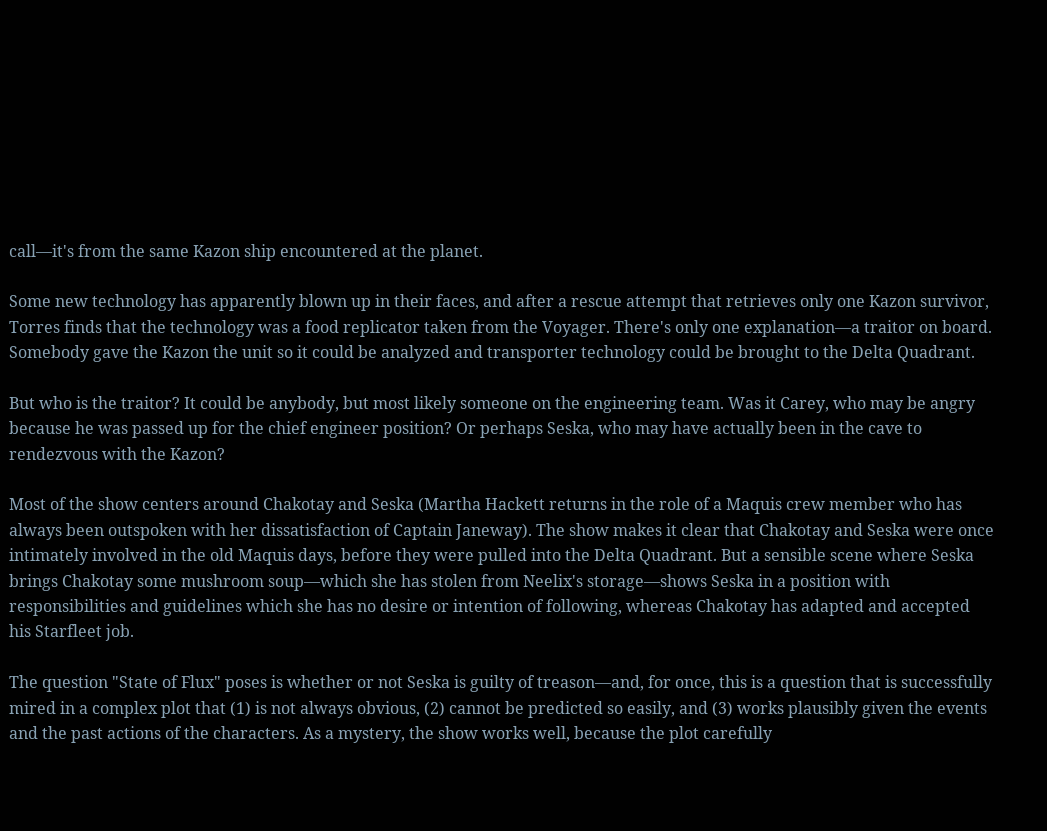call—it's from the same Kazon ship encountered at the planet.

Some new technology has apparently blown up in their faces, and after a rescue attempt that retrieves only one Kazon survivor, Torres finds that the technology was a food replicator taken from the Voyager. There's only one explanation—a traitor on board. Somebody gave the Kazon the unit so it could be analyzed and transporter technology could be brought to the Delta Quadrant.

But who is the traitor? It could be anybody, but most likely someone on the engineering team. Was it Carey, who may be angry because he was passed up for the chief engineer position? Or perhaps Seska, who may have actually been in the cave to rendezvous with the Kazon?

Most of the show centers around Chakotay and Seska (Martha Hackett returns in the role of a Maquis crew member who has always been outspoken with her dissatisfaction of Captain Janeway). The show makes it clear that Chakotay and Seska were once intimately involved in the old Maquis days, before they were pulled into the Delta Quadrant. But a sensible scene where Seska brings Chakotay some mushroom soup—which she has stolen from Neelix's storage—shows Seska in a position with responsibilities and guidelines which she has no desire or intention of following, whereas Chakotay has adapted and accepted his Starfleet job.

The question "State of Flux" poses is whether or not Seska is guilty of treason—and, for once, this is a question that is successfully mired in a complex plot that (1) is not always obvious, (2) cannot be predicted so easily, and (3) works plausibly given the events and the past actions of the characters. As a mystery, the show works well, because the plot carefully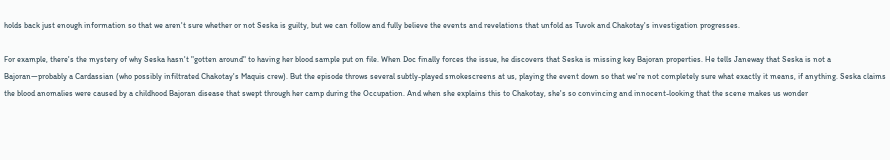holds back just enough information so that we aren't sure whether or not Seska is guilty, but we can follow and fully believe the events and revelations that unfold as Tuvok and Chakotay's investigation progresses.

For example, there's the mystery of why Seska hasn't "gotten around" to having her blood sample put on file. When Doc finally forces the issue, he discovers that Seska is missing key Bajoran properties. He tells Janeway that Seska is not a Bajoran—probably a Cardassian (who possibly infiltrated Chakotay's Maquis crew). But the episode throws several subtly-played smokescreens at us, playing the event down so that we're not completely sure what exactly it means, if anything. Seska claims the blood anomalies were caused by a childhood Bajoran disease that swept through her camp during the Occupation. And when she explains this to Chakotay, she's so convincing and innocent-looking that the scene makes us wonder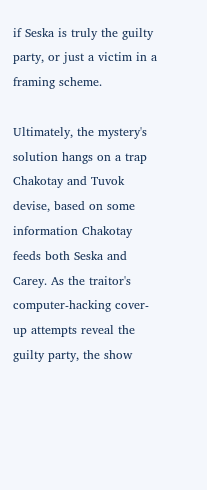if Seska is truly the guilty party, or just a victim in a framing scheme.

Ultimately, the mystery's solution hangs on a trap Chakotay and Tuvok devise, based on some information Chakotay feeds both Seska and Carey. As the traitor's computer-hacking cover-up attempts reveal the guilty party, the show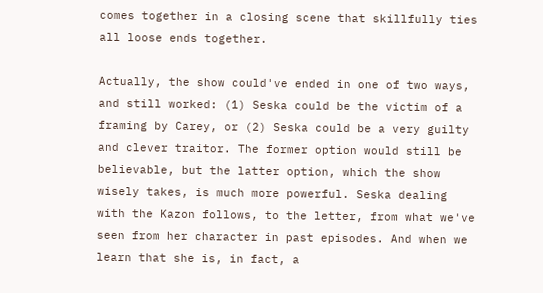comes together in a closing scene that skillfully ties all loose ends together.

Actually, the show could've ended in one of two ways, and still worked: (1) Seska could be the victim of a framing by Carey, or (2) Seska could be a very guilty and clever traitor. The former option would still be believable, but the latter option, which the show wisely takes, is much more powerful. Seska dealing with the Kazon follows, to the letter, from what we've seen from her character in past episodes. And when we learn that she is, in fact, a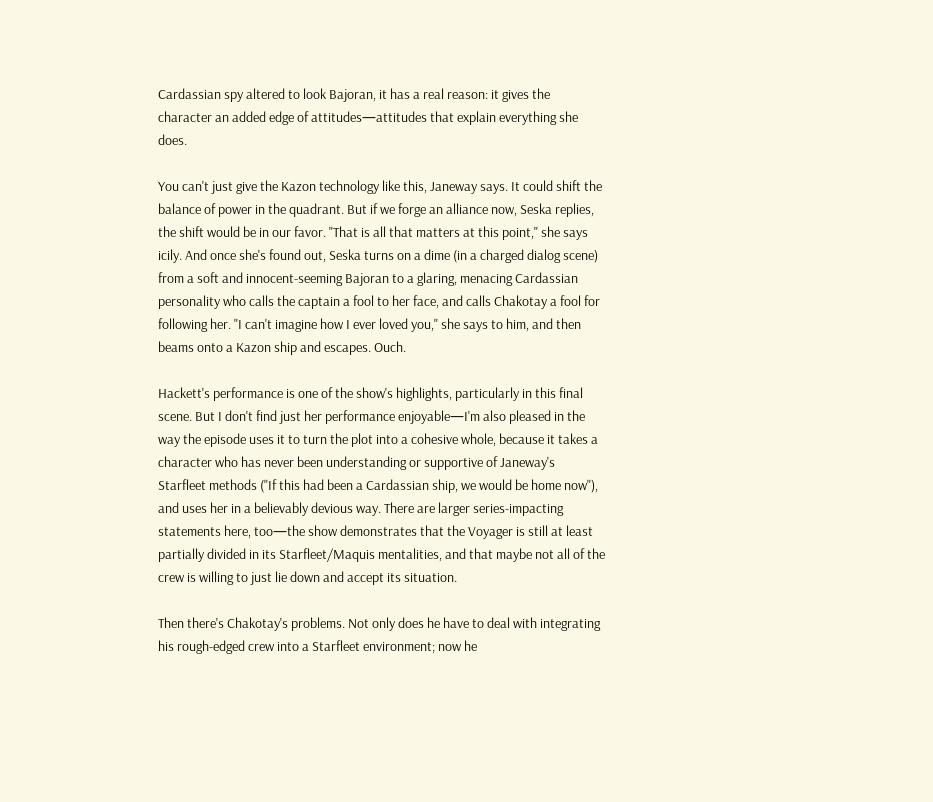Cardassian spy altered to look Bajoran, it has a real reason: it gives the character an added edge of attitudes—attitudes that explain everything she does.

You can't just give the Kazon technology like this, Janeway says. It could shift the balance of power in the quadrant. But if we forge an alliance now, Seska replies, the shift would be in our favor. "That is all that matters at this point," she says icily. And once she's found out, Seska turns on a dime (in a charged dialog scene) from a soft and innocent-seeming Bajoran to a glaring, menacing Cardassian personality who calls the captain a fool to her face, and calls Chakotay a fool for following her. "I can't imagine how I ever loved you," she says to him, and then beams onto a Kazon ship and escapes. Ouch.

Hackett's performance is one of the show's highlights, particularly in this final scene. But I don't find just her performance enjoyable—I'm also pleased in the way the episode uses it to turn the plot into a cohesive whole, because it takes a character who has never been understanding or supportive of Janeway's Starfleet methods ("If this had been a Cardassian ship, we would be home now"), and uses her in a believably devious way. There are larger series-impacting statements here, too—the show demonstrates that the Voyager is still at least partially divided in its Starfleet/Maquis mentalities, and that maybe not all of the crew is willing to just lie down and accept its situation.

Then there's Chakotay's problems. Not only does he have to deal with integrating his rough-edged crew into a Starfleet environment; now he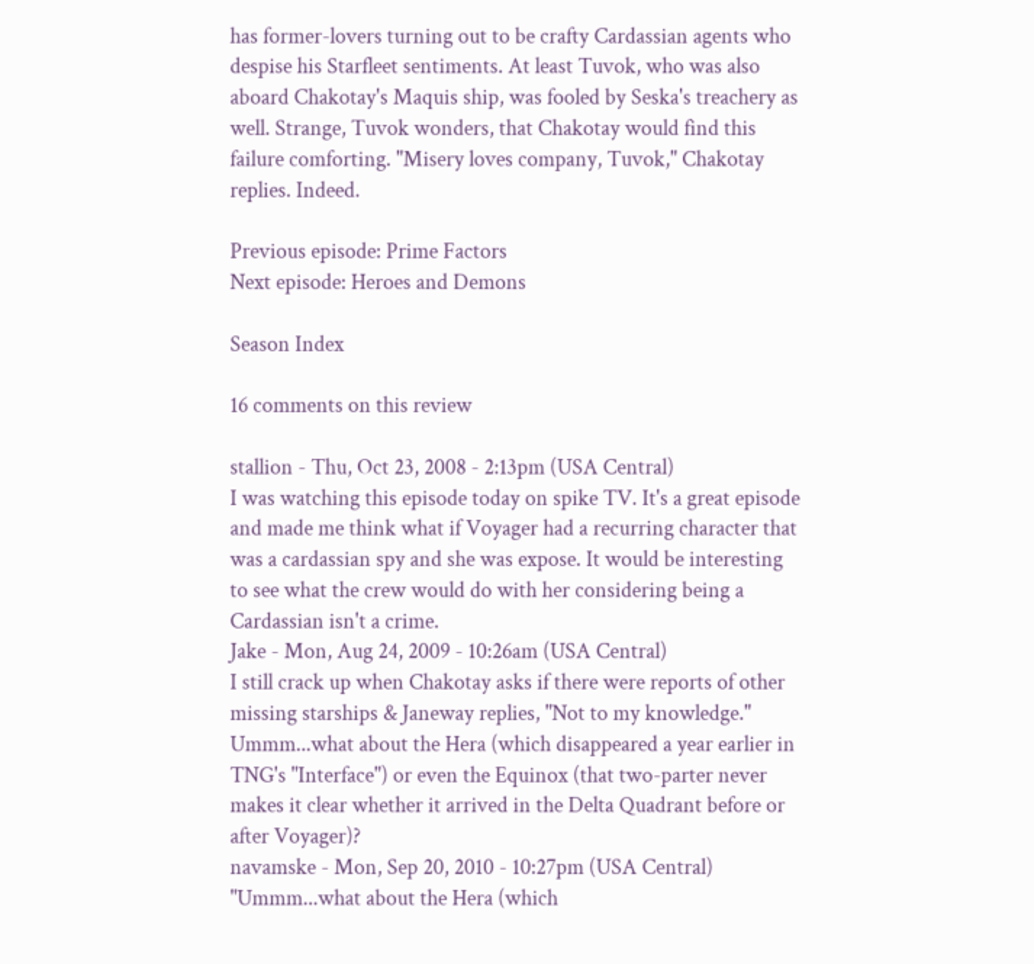has former-lovers turning out to be crafty Cardassian agents who despise his Starfleet sentiments. At least Tuvok, who was also aboard Chakotay's Maquis ship, was fooled by Seska's treachery as well. Strange, Tuvok wonders, that Chakotay would find this failure comforting. "Misery loves company, Tuvok," Chakotay replies. Indeed.

Previous episode: Prime Factors
Next episode: Heroes and Demons

Season Index

16 comments on this review

stallion - Thu, Oct 23, 2008 - 2:13pm (USA Central)
I was watching this episode today on spike TV. It's a great episode and made me think what if Voyager had a recurring character that was a cardassian spy and she was expose. It would be interesting to see what the crew would do with her considering being a Cardassian isn't a crime.
Jake - Mon, Aug 24, 2009 - 10:26am (USA Central)
I still crack up when Chakotay asks if there were reports of other missing starships & Janeway replies, "Not to my knowledge."
Ummm...what about the Hera (which disappeared a year earlier in TNG's "Interface") or even the Equinox (that two-parter never makes it clear whether it arrived in the Delta Quadrant before or after Voyager)?
navamske - Mon, Sep 20, 2010 - 10:27pm (USA Central)
"Ummm...what about the Hera (which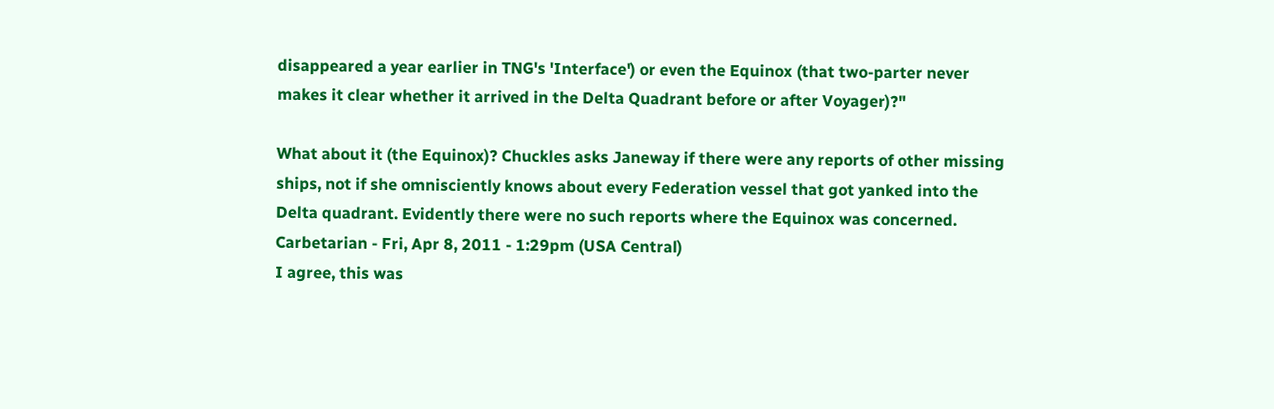disappeared a year earlier in TNG's 'Interface') or even the Equinox (that two-parter never makes it clear whether it arrived in the Delta Quadrant before or after Voyager)?"

What about it (the Equinox)? Chuckles asks Janeway if there were any reports of other missing ships, not if she omnisciently knows about every Federation vessel that got yanked into the Delta quadrant. Evidently there were no such reports where the Equinox was concerned.
Carbetarian - Fri, Apr 8, 2011 - 1:29pm (USA Central)
I agree, this was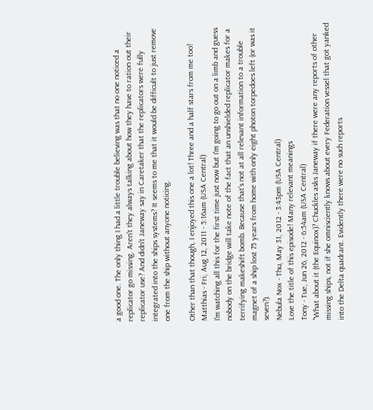a good one. The only thing I had a little trouble believing was that no one noticed a replicator go missing. Aren't they always talking about how they have to ration out their replicator use? And didn't Janeway say in Caretaker that the replicators were fully integrated into the ships systems? It seems to me that it would be difficult to just remove one from the ship without anyone noticing.

Other than that though, I enjoyed this one a lot! Three and a half stars from me too!
Matthias - Fri, Aug 12, 2011 - 5:16am (USA Central)
I'm watching all this for the first time just now but I'm going to go out on a limb and guess nobody on the bridge will take note of the fact that an unshielded replicator makes for a terrifying makeshift bomb. Because that's not at all relevant information to a trouble magnet of a ship lost 75 years from home with only eight photon torpedoes left (or was it seven?).
Nebula Nox - Thu, May 31, 2012 - 3:43pm (USA Central)
Love the title of this episode! Many relevant meanings
Tony - Tue, Jun 26, 2012 - 6:54am (USA Central)
"What about it (the Equinox)? Chuckles asks Janeway if there were any reports of other missing ships, not if she omnisciently knows about every Federation vessel that got yanked into the Delta quadrant. Evidently there were no such reports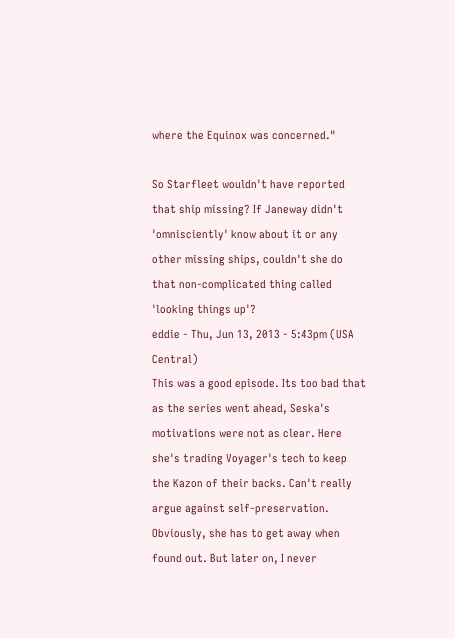where the Equinox was concerned."

So Starfleet wouldn't have reported that ship missing? If Janeway didn't 'omnisciently' know about it or any other missing ships, couldn't she do that non-complicated thing called 'looking things up'?
eddie - Thu, Jun 13, 2013 - 5:43pm (USA Central)
This was a good episode. Its too bad that as the series went ahead, Seska's motivations were not as clear. Here she's trading Voyager's tech to keep the Kazon of their backs. Can't really argue against self-preservation. Obviously, she has to get away when found out. But later on, I never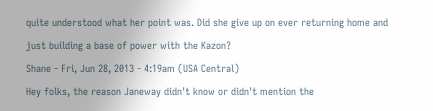quite understood what her point was. Did she give up on ever returning home and just building a base of power with the Kazon?
Shane - Fri, Jun 28, 2013 - 4:19am (USA Central)
Hey folks, the reason Janeway didn't know or didn't mention the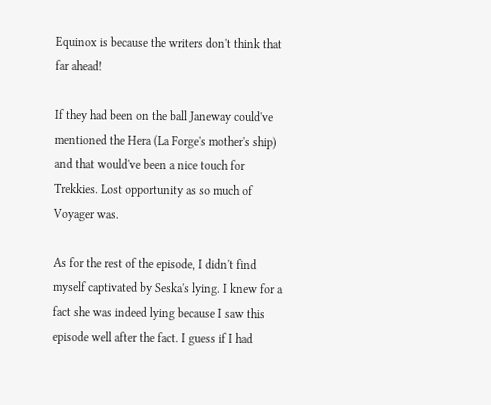Equinox is because the writers don't think that far ahead!

If they had been on the ball Janeway could've mentioned the Hera (La Forge's mother's ship) and that would've been a nice touch for Trekkies. Lost opportunity as so much of Voyager was.

As for the rest of the episode, I didn't find myself captivated by Seska's lying. I knew for a fact she was indeed lying because I saw this episode well after the fact. I guess if I had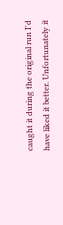caught it during the original run I'd have liked it better. Unfortunately it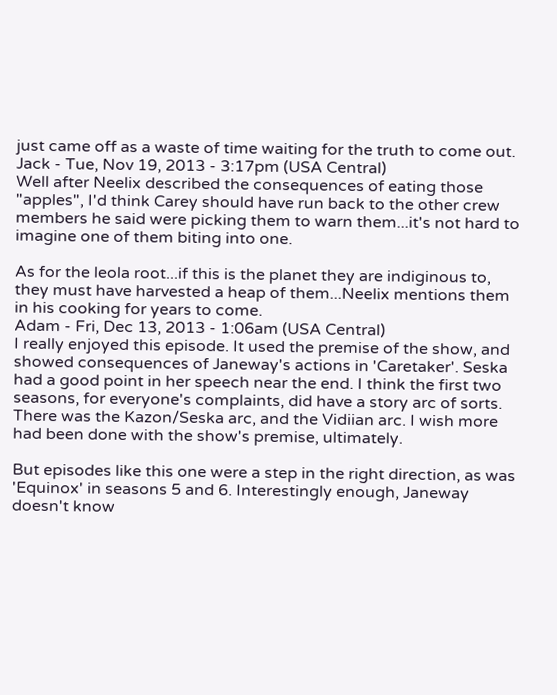just came off as a waste of time waiting for the truth to come out.
Jack - Tue, Nov 19, 2013 - 3:17pm (USA Central)
Well after Neelix described the consequences of eating those "apples", I'd think Carey should have run back to the other crew members he said were picking them to warn them...it's not hard to imagine one of them biting into one.

As for the leola root...if this is the planet they are indiginous to, they must have harvested a heap of them...Neelix mentions them in his cooking for years to come.
Adam - Fri, Dec 13, 2013 - 1:06am (USA Central)
I really enjoyed this episode. It used the premise of the show, and showed consequences of Janeway's actions in 'Caretaker'. Seska had a good point in her speech near the end. I think the first two seasons, for everyone's complaints, did have a story arc of sorts. There was the Kazon/Seska arc, and the Vidiian arc. I wish more had been done with the show's premise, ultimately.

But episodes like this one were a step in the right direction, as was 'Equinox' in seasons 5 and 6. Interestingly enough, Janeway doesn't know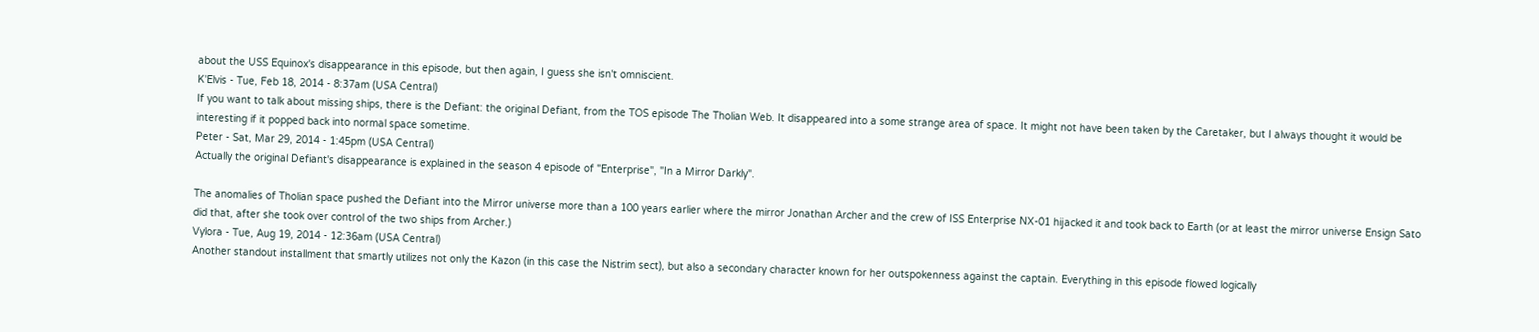about the USS Equinox's disappearance in this episode, but then again, I guess she isn't omniscient.
K'Elvis - Tue, Feb 18, 2014 - 8:37am (USA Central)
If you want to talk about missing ships, there is the Defiant: the original Defiant, from the TOS episode The Tholian Web. It disappeared into a some strange area of space. It might not have been taken by the Caretaker, but I always thought it would be interesting if it popped back into normal space sometime.
Peter - Sat, Mar 29, 2014 - 1:45pm (USA Central)
Actually the original Defiant's disappearance is explained in the season 4 episode of "Enterprise", "In a Mirror Darkly".

The anomalies of Tholian space pushed the Defiant into the Mirror universe more than a 100 years earlier where the mirror Jonathan Archer and the crew of ISS Enterprise NX-01 hijacked it and took back to Earth (or at least the mirror universe Ensign Sato did that, after she took over control of the two ships from Archer.)
Vylora - Tue, Aug 19, 2014 - 12:36am (USA Central)
Another standout installment that smartly utilizes not only the Kazon (in this case the Nistrim sect), but also a secondary character known for her outspokenness against the captain. Everything in this episode flowed logically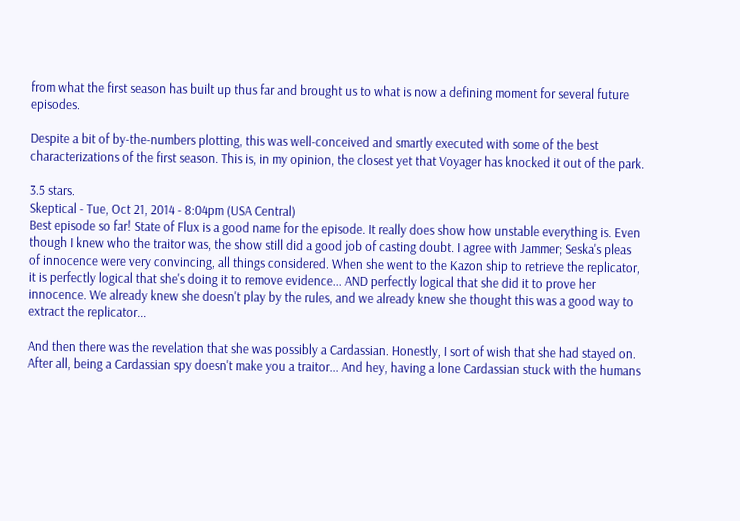from what the first season has built up thus far and brought us to what is now a defining moment for several future episodes.

Despite a bit of by-the-numbers plotting, this was well-conceived and smartly executed with some of the best characterizations of the first season. This is, in my opinion, the closest yet that Voyager has knocked it out of the park.

3.5 stars.
Skeptical - Tue, Oct 21, 2014 - 8:04pm (USA Central)
Best episode so far! State of Flux is a good name for the episode. It really does show how unstable everything is. Even though I knew who the traitor was, the show still did a good job of casting doubt. I agree with Jammer; Seska's pleas of innocence were very convincing, all things considered. When she went to the Kazon ship to retrieve the replicator, it is perfectly logical that she's doing it to remove evidence... AND perfectly logical that she did it to prove her innocence. We already knew she doesn't play by the rules, and we already knew she thought this was a good way to extract the replicator...

And then there was the revelation that she was possibly a Cardassian. Honestly, I sort of wish that she had stayed on. After all, being a Cardassian spy doesn't make you a traitor... And hey, having a lone Cardassian stuck with the humans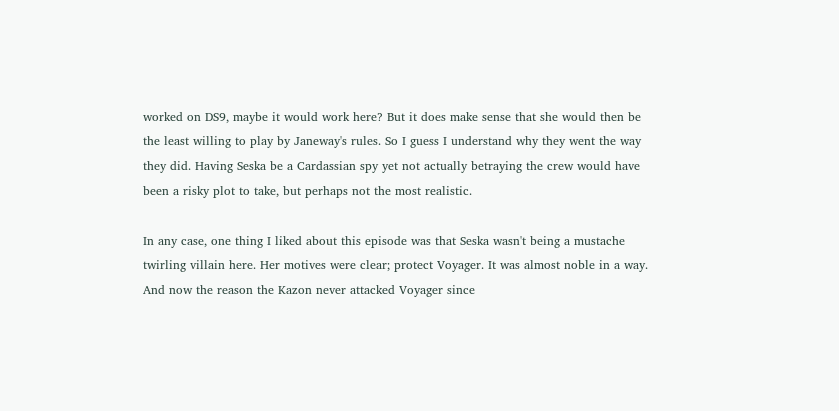worked on DS9, maybe it would work here? But it does make sense that she would then be the least willing to play by Janeway's rules. So I guess I understand why they went the way they did. Having Seska be a Cardassian spy yet not actually betraying the crew would have been a risky plot to take, but perhaps not the most realistic.

In any case, one thing I liked about this episode was that Seska wasn't being a mustache twirling villain here. Her motives were clear; protect Voyager. It was almost noble in a way. And now the reason the Kazon never attacked Voyager since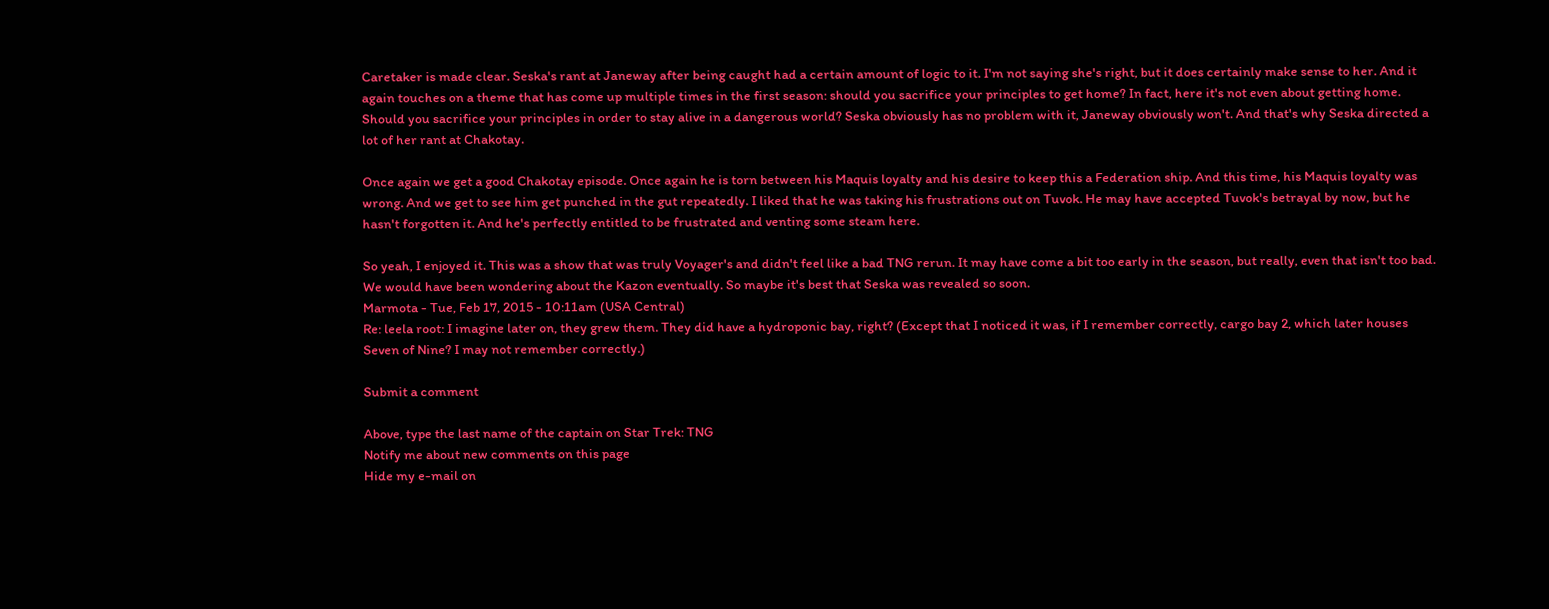Caretaker is made clear. Seska's rant at Janeway after being caught had a certain amount of logic to it. I'm not saying she's right, but it does certainly make sense to her. And it again touches on a theme that has come up multiple times in the first season: should you sacrifice your principles to get home? In fact, here it's not even about getting home. Should you sacrifice your principles in order to stay alive in a dangerous world? Seska obviously has no problem with it, Janeway obviously won't. And that's why Seska directed a lot of her rant at Chakotay.

Once again we get a good Chakotay episode. Once again he is torn between his Maquis loyalty and his desire to keep this a Federation ship. And this time, his Maquis loyalty was wrong. And we get to see him get punched in the gut repeatedly. I liked that he was taking his frustrations out on Tuvok. He may have accepted Tuvok's betrayal by now, but he hasn't forgotten it. And he's perfectly entitled to be frustrated and venting some steam here.

So yeah, I enjoyed it. This was a show that was truly Voyager's and didn't feel like a bad TNG rerun. It may have come a bit too early in the season, but really, even that isn't too bad. We would have been wondering about the Kazon eventually. So maybe it's best that Seska was revealed so soon.
Marmota - Tue, Feb 17, 2015 - 10:11am (USA Central)
Re: leela root: I imagine later on, they grew them. They did have a hydroponic bay, right? (Except that I noticed it was, if I remember correctly, cargo bay 2, which later houses Seven of Nine? I may not remember correctly.)

Submit a comment

Above, type the last name of the captain on Star Trek: TNG
Notify me about new comments on this page
Hide my e-mail on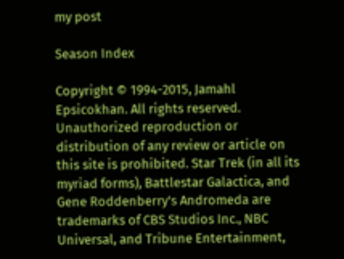my post

Season Index

Copyright © 1994-2015, Jamahl Epsicokhan. All rights reserved. Unauthorized reproduction or distribution of any review or article on this site is prohibited. Star Trek (in all its myriad forms), Battlestar Galactica, and Gene Roddenberry's Andromeda are trademarks of CBS Studios Inc., NBC Universal, and Tribune Entertainment,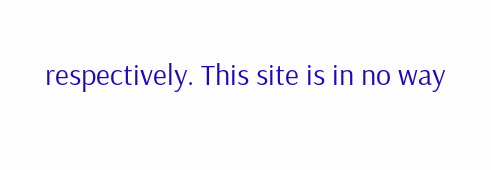respectively. This site is in no way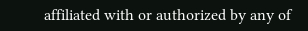affiliated with or authorized by any of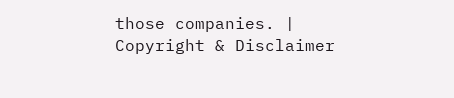those companies. | Copyright & Disclaimer